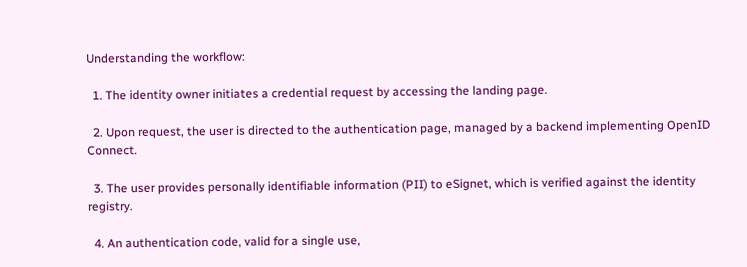Understanding the workflow:

  1. The identity owner initiates a credential request by accessing the landing page.

  2. Upon request, the user is directed to the authentication page, managed by a backend implementing OpenID Connect.

  3. The user provides personally identifiable information (PII) to eSignet, which is verified against the identity registry.

  4. An authentication code, valid for a single use,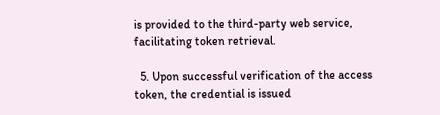is provided to the third-party web service, facilitating token retrieval.

  5. Upon successful verification of the access token, the credential is issued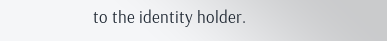to the identity holder.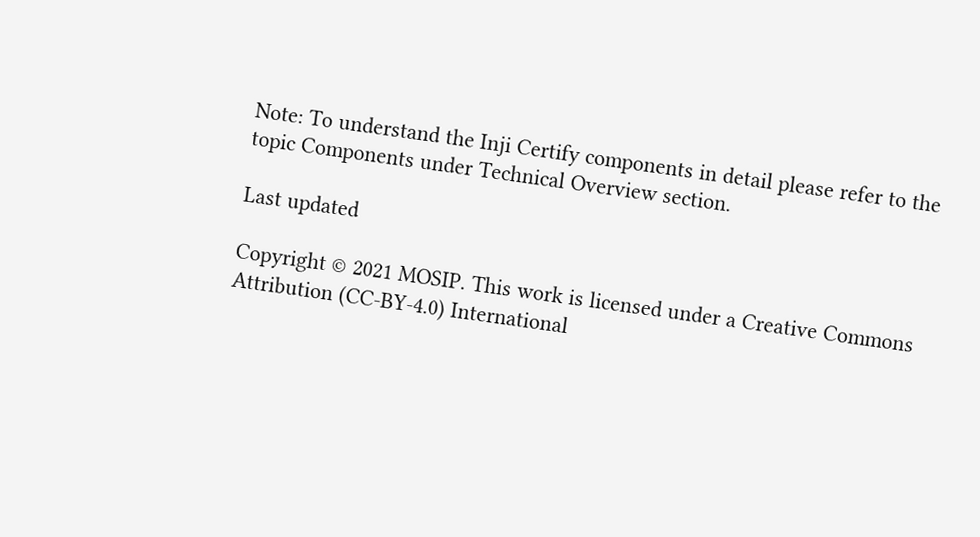Note: To understand the Inji Certify components in detail please refer to the topic Components under Technical Overview section.

Last updated

Copyright © 2021 MOSIP. This work is licensed under a Creative Commons Attribution (CC-BY-4.0) International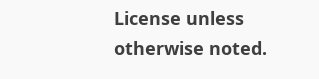License unless otherwise noted.